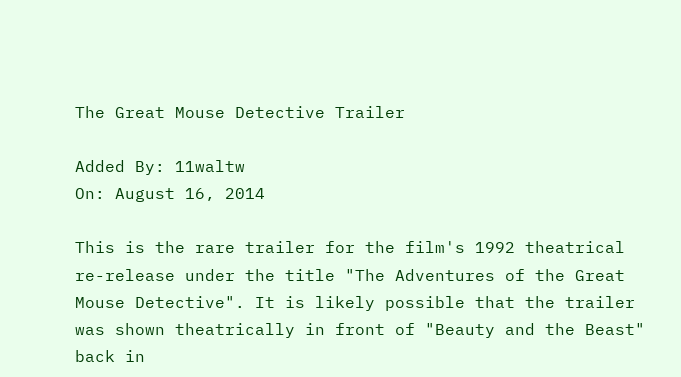The Great Mouse Detective Trailer

Added By: 11waltw
On: August 16, 2014

This is the rare trailer for the film's 1992 theatrical re-release under the title "The Adventures of the Great Mouse Detective". It is likely possible that the trailer was shown theatrically in front of "Beauty and the Beast" back in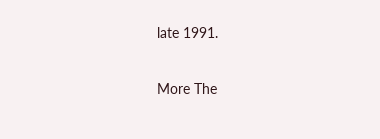late 1991.

More The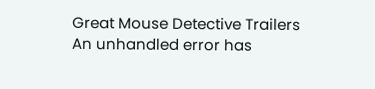Great Mouse Detective Trailers
An unhandled error has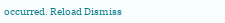occurred. Reload Dismiss